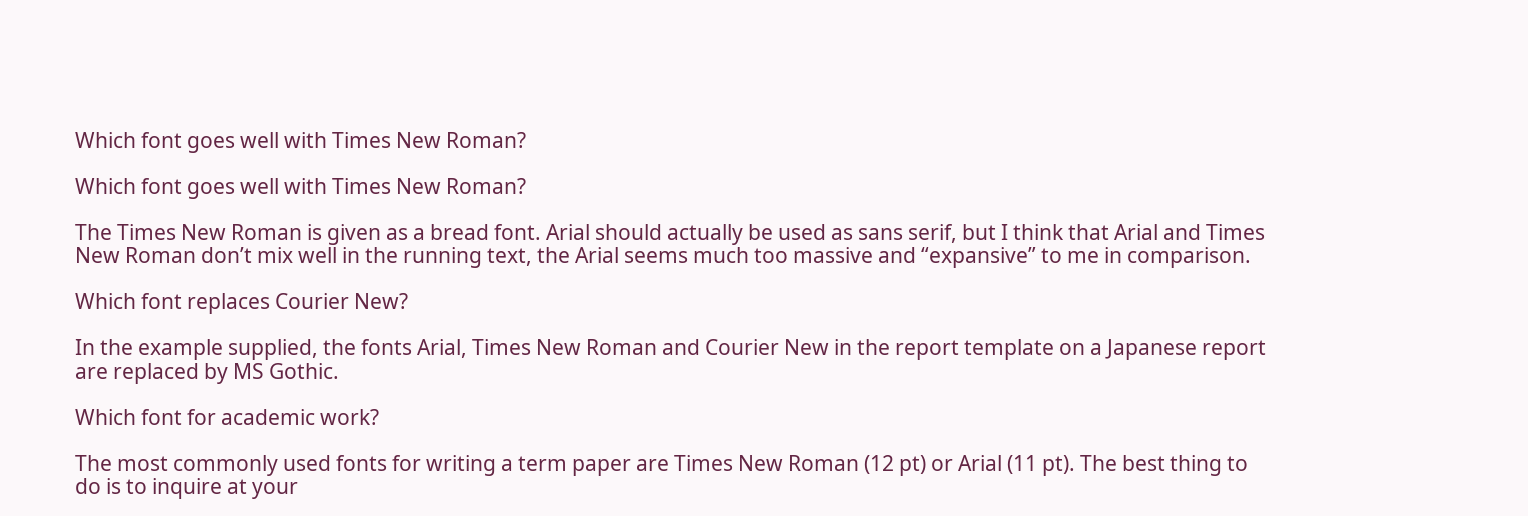Which font goes well with Times New Roman?

Which font goes well with Times New Roman?

The Times New Roman is given as a bread font. Arial should actually be used as sans serif, but I think that Arial and Times New Roman don’t mix well in the running text, the Arial seems much too massive and “expansive” to me in comparison.

Which font replaces Courier New?

In the example supplied, the fonts Arial, Times New Roman and Courier New in the report template on a Japanese report are replaced by MS Gothic.

Which font for academic work?

The most commonly used fonts for writing a term paper are Times New Roman (12 pt) or Arial (11 pt). The best thing to do is to inquire at your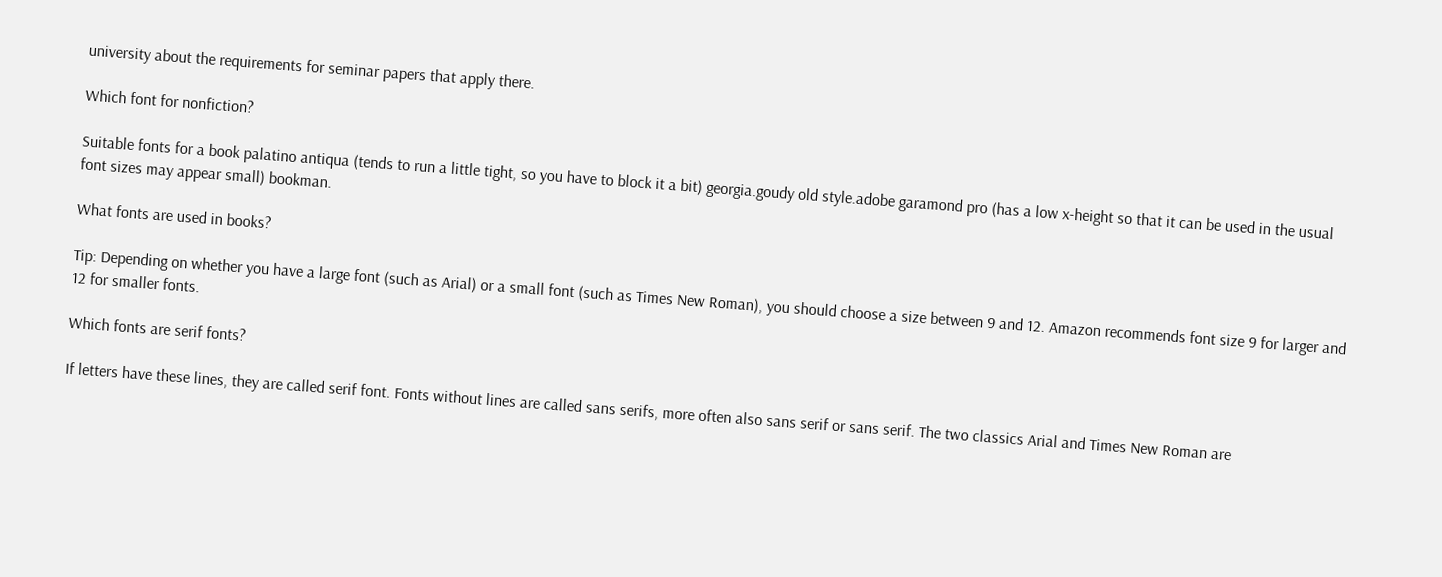university about the requirements for seminar papers that apply there.

Which font for nonfiction?

Suitable fonts for a book palatino antiqua (tends to run a little tight, so you have to block it a bit) georgia.goudy old style.adobe garamond pro (has a low x-height so that it can be used in the usual font sizes may appear small) bookman.

What fonts are used in books?

Tip: Depending on whether you have a large font (such as Arial) or a small font (such as Times New Roman), you should choose a size between 9 and 12. Amazon recommends font size 9 for larger and 12 for smaller fonts.

Which fonts are serif fonts?

If letters have these lines, they are called serif font. Fonts without lines are called sans serifs, more often also sans serif or sans serif. The two classics Arial and Times New Roman are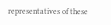representatives of these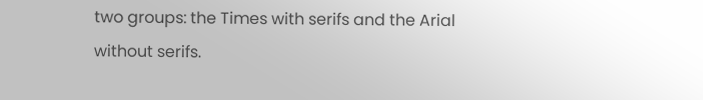two groups: the Times with serifs and the Arial without serifs.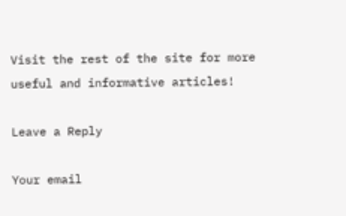Visit the rest of the site for more useful and informative articles!

Leave a Reply

Your email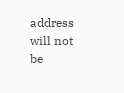address will not be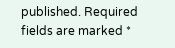published. Required fields are marked *